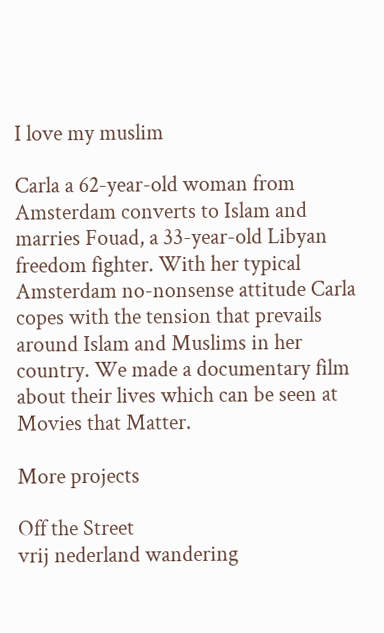I love my muslim

Carla a 62-year-old woman from Amsterdam converts to Islam and marries Fouad, a 33-year-old Libyan freedom fighter. With her typical Amsterdam no-nonsense attitude Carla copes with the tension that prevails around Islam and Muslims in her country. We made a documentary film about their lives which can be seen at Movies that Matter.

More projects

Off the Street
vrij nederland wandering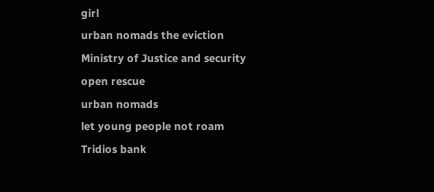girl
urban nomads the eviction
Ministry of Justice and security
open rescue
urban nomads
let young people not roam
Tridios bank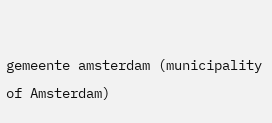gemeente amsterdam (municipality of Amsterdam)